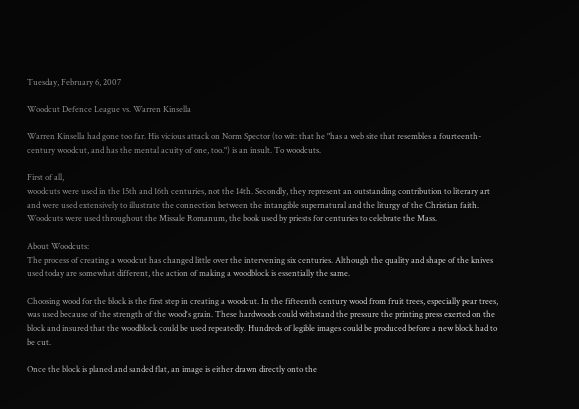Tuesday, February 6, 2007

Woodcut Defence League vs. Warren Kinsella

Warren Kinsella had gone too far. His vicious attack on Norm Spector (to wit: that he "has a web site that resembles a fourteenth-century woodcut, and has the mental acuity of one, too.") is an insult. To woodcuts.

First of all,
woodcuts were used in the 15th and 16th centuries, not the 14th. Secondly, they represent an outstanding contribution to literary art and were used extensively to illustrate the connection between the intangible supernatural and the liturgy of the Christian faith. Woodcuts were used throughout the Missale Romanum, the book used by priests for centuries to celebrate the Mass.

About Woodcuts:
The process of creating a woodcut has changed little over the intervening six centuries. Although the quality and shape of the knives used today are somewhat different, the action of making a woodblock is essentially the same.

Choosing wood for the block is the first step in creating a woodcut. In the fifteenth century wood from fruit trees, especially pear trees, was used because of the strength of the wood's grain. These hardwoods could withstand the pressure the printing press exerted on the block and insured that the woodblock could be used repeatedly. Hundreds of legible images could be produced before a new block had to be cut.

Once the block is planed and sanded flat, an image is either drawn directly onto the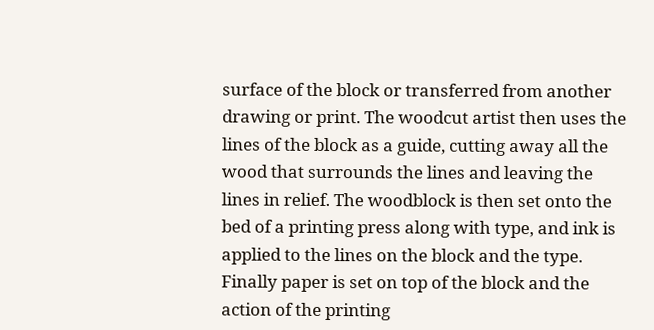surface of the block or transferred from another drawing or print. The woodcut artist then uses the lines of the block as a guide, cutting away all the wood that surrounds the lines and leaving the lines in relief. The woodblock is then set onto the bed of a printing press along with type, and ink is applied to the lines on the block and the type. Finally paper is set on top of the block and the action of the printing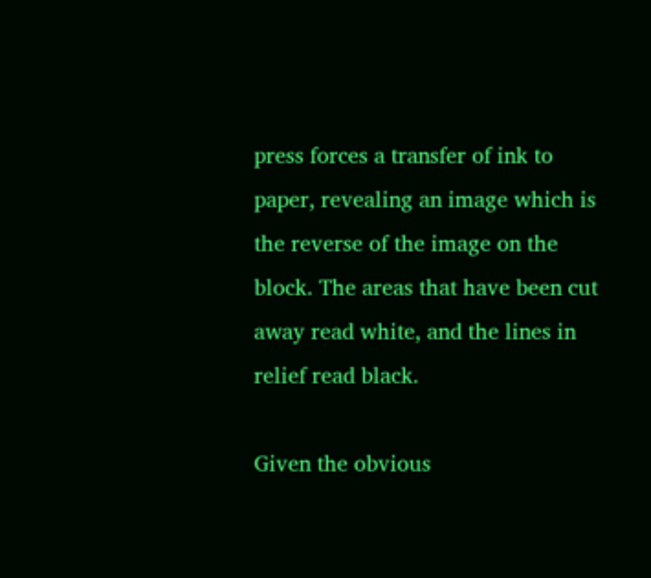press forces a transfer of ink to paper, revealing an image which is the reverse of the image on the block. The areas that have been cut away read white, and the lines in relief read black.

Given the obvious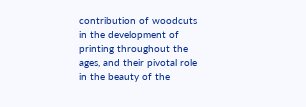contribution of woodcuts in the development of printing throughout the ages, and their pivotal role in the beauty of the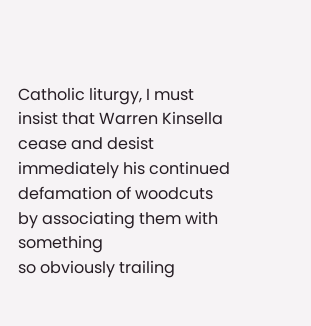Catholic liturgy, I must insist that Warren Kinsella cease and desist immediately his continued defamation of woodcuts by associating them with something
so obviously trailing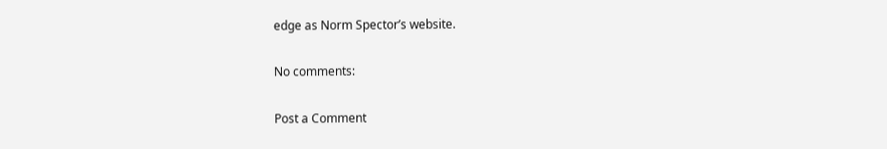edge as Norm Spector’s website.

No comments:

Post a Comment